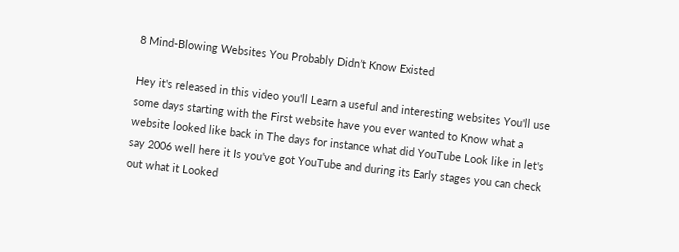8 Mind-Blowing Websites You Probably Didn’t Know Existed

Hey it's released in this video you'll Learn a useful and interesting websites You'll use some days starting with the First website have you ever wanted to Know what a website looked like back in The days for instance what did YouTube Look like in let's say 2006 well here it Is you've got YouTube and during its Early stages you can check out what it Looked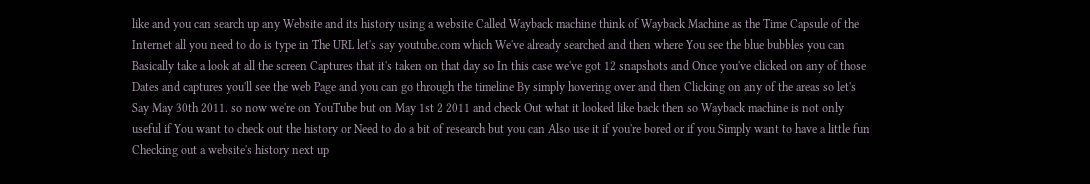like and you can search up any Website and its history using a website Called Wayback machine think of Wayback Machine as the Time Capsule of the Internet all you need to do is type in The URL let's say youtube.com which We've already searched and then where You see the blue bubbles you can Basically take a look at all the screen Captures that it's taken on that day so In this case we've got 12 snapshots and Once you've clicked on any of those Dates and captures you'll see the web Page and you can go through the timeline By simply hovering over and then Clicking on any of the areas so let's Say May 30th 2011. so now we're on YouTube but on May 1st 2 2011 and check Out what it looked like back then so Wayback machine is not only useful if You want to check out the history or Need to do a bit of research but you can Also use it if you're bored or if you Simply want to have a little fun Checking out a website's history next up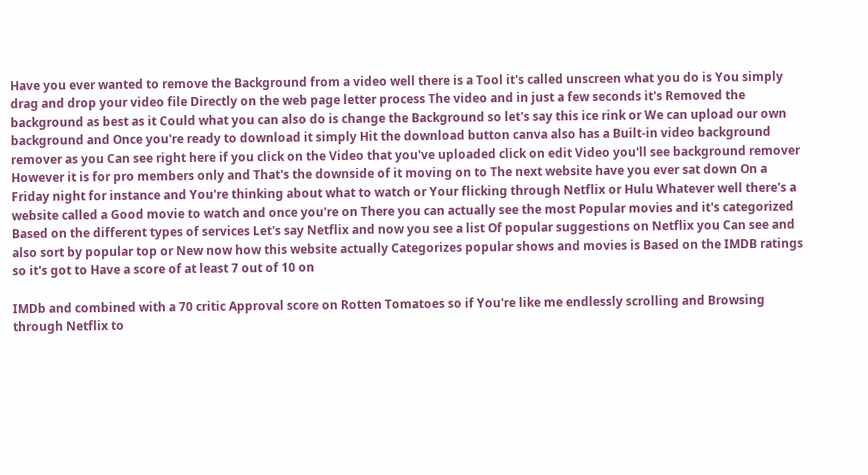Have you ever wanted to remove the Background from a video well there is a Tool it's called unscreen what you do is You simply drag and drop your video file Directly on the web page letter process The video and in just a few seconds it's Removed the background as best as it Could what you can also do is change the Background so let's say this ice rink or We can upload our own background and Once you're ready to download it simply Hit the download button canva also has a Built-in video background remover as you Can see right here if you click on the Video that you've uploaded click on edit Video you'll see background remover However it is for pro members only and That's the downside of it moving on to The next website have you ever sat down On a Friday night for instance and You're thinking about what to watch or Your flicking through Netflix or Hulu Whatever well there's a website called a Good movie to watch and once you're on There you can actually see the most Popular movies and it's categorized Based on the different types of services Let's say Netflix and now you see a list Of popular suggestions on Netflix you Can see and also sort by popular top or New now how this website actually Categorizes popular shows and movies is Based on the IMDB ratings so it's got to Have a score of at least 7 out of 10 on

IMDb and combined with a 70 critic Approval score on Rotten Tomatoes so if You're like me endlessly scrolling and Browsing through Netflix to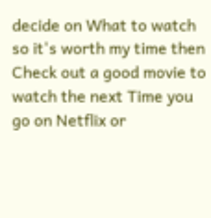decide on What to watch so it's worth my time then Check out a good movie to watch the next Time you go on Netflix or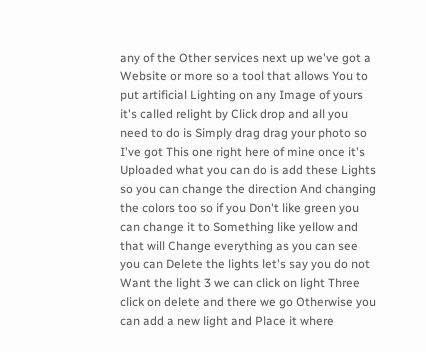any of the Other services next up we've got a Website or more so a tool that allows You to put artificial Lighting on any Image of yours it's called relight by Click drop and all you need to do is Simply drag drag your photo so I've got This one right here of mine once it's Uploaded what you can do is add these Lights so you can change the direction And changing the colors too so if you Don't like green you can change it to Something like yellow and that will Change everything as you can see you can Delete the lights let's say you do not Want the light 3 we can click on light Three click on delete and there we go Otherwise you can add a new light and Place it where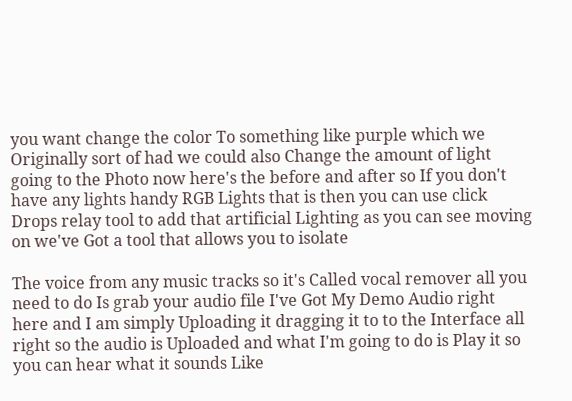you want change the color To something like purple which we Originally sort of had we could also Change the amount of light going to the Photo now here's the before and after so If you don't have any lights handy RGB Lights that is then you can use click Drops relay tool to add that artificial Lighting as you can see moving on we've Got a tool that allows you to isolate

The voice from any music tracks so it's Called vocal remover all you need to do Is grab your audio file I've Got My Demo Audio right here and I am simply Uploading it dragging it to to the Interface all right so the audio is Uploaded and what I'm going to do is Play it so you can hear what it sounds Like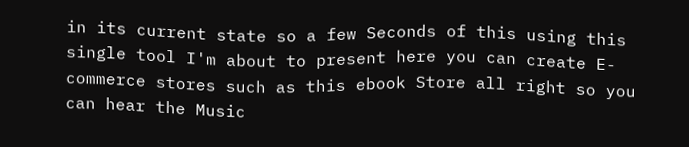in its current state so a few Seconds of this using this single tool I'm about to present here you can create E-commerce stores such as this ebook Store all right so you can hear the Music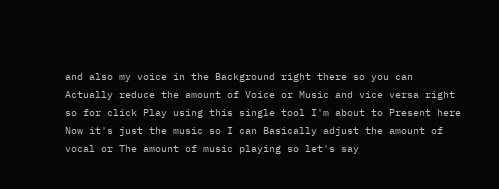and also my voice in the Background right there so you can Actually reduce the amount of Voice or Music and vice versa right so for click Play using this single tool I'm about to Present here Now it's just the music so I can Basically adjust the amount of vocal or The amount of music playing so let's say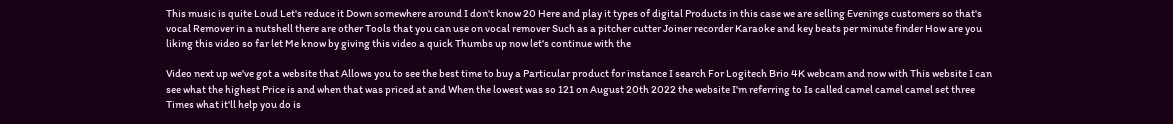This music is quite Loud Let's reduce it Down somewhere around I don't know 20 Here and play it types of digital Products in this case we are selling Evenings customers so that's vocal Remover in a nutshell there are other Tools that you can use on vocal remover Such as a pitcher cutter Joiner recorder Karaoke and key beats per minute finder How are you liking this video so far let Me know by giving this video a quick Thumbs up now let's continue with the

Video next up we've got a website that Allows you to see the best time to buy a Particular product for instance I search For Logitech Brio 4K webcam and now with This website I can see what the highest Price is and when that was priced at and When the lowest was so 121 on August 20th 2022 the website I'm referring to Is called camel camel camel set three Times what it'll help you do is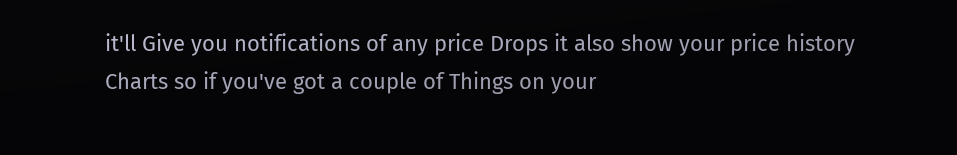it'll Give you notifications of any price Drops it also show your price history Charts so if you've got a couple of Things on your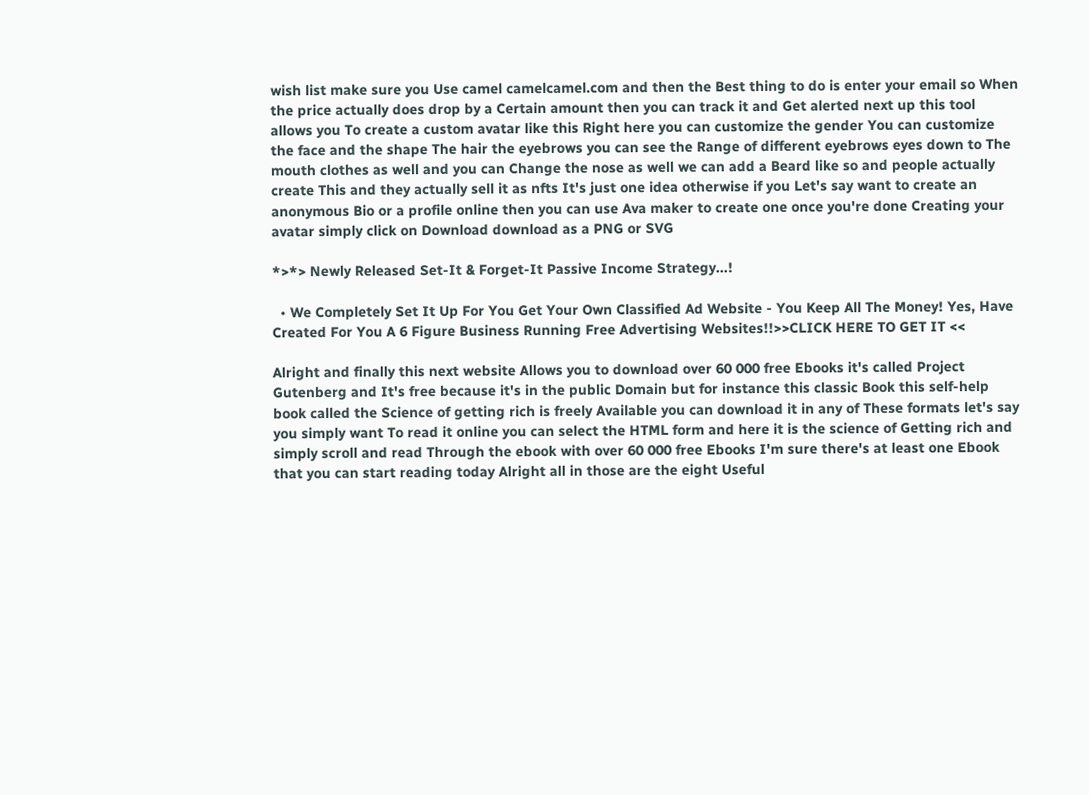wish list make sure you Use camel camelcamel.com and then the Best thing to do is enter your email so When the price actually does drop by a Certain amount then you can track it and Get alerted next up this tool allows you To create a custom avatar like this Right here you can customize the gender You can customize the face and the shape The hair the eyebrows you can see the Range of different eyebrows eyes down to The mouth clothes as well and you can Change the nose as well we can add a Beard like so and people actually create This and they actually sell it as nfts It's just one idea otherwise if you Let's say want to create an anonymous Bio or a profile online then you can use Ava maker to create one once you're done Creating your avatar simply click on Download download as a PNG or SVG

*>*> Newly Released Set-It & Forget-It Passive Income Strategy...!

  • We Completely Set It Up For You Get Your Own Classified Ad Website - You Keep All The Money! Yes, Have Created For You A 6 Figure Business Running Free Advertising Websites!!>>CLICK HERE TO GET IT <<

Alright and finally this next website Allows you to download over 60 000 free Ebooks it's called Project Gutenberg and It's free because it's in the public Domain but for instance this classic Book this self-help book called the Science of getting rich is freely Available you can download it in any of These formats let's say you simply want To read it online you can select the HTML form and here it is the science of Getting rich and simply scroll and read Through the ebook with over 60 000 free Ebooks I'm sure there's at least one Ebook that you can start reading today Alright all in those are the eight Useful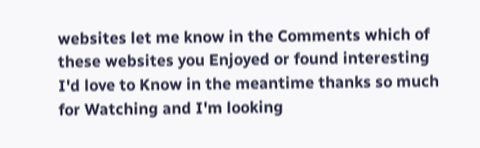websites let me know in the Comments which of these websites you Enjoyed or found interesting I'd love to Know in the meantime thanks so much for Watching and I'm looking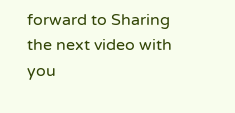forward to Sharing the next video with you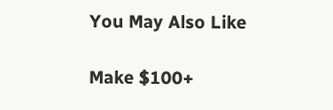You May Also Like

Make $100+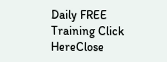Daily FREE Training Click HereClose